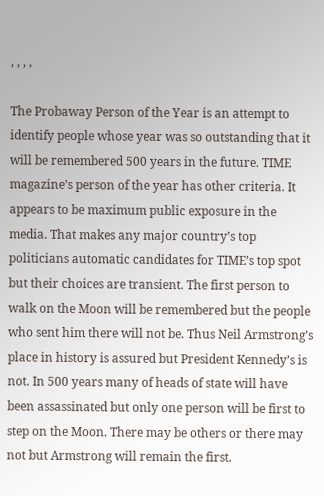, , , ,

The Probaway Person of the Year is an attempt to identify people whose year was so outstanding that it will be remembered 500 years in the future. TIME magazine’s person of the year has other criteria. It appears to be maximum public exposure in the media. That makes any major country’s top politicians automatic candidates for TIME’s top spot but their choices are transient. The first person to walk on the Moon will be remembered but the people who sent him there will not be. Thus Neil Armstrong’s place in history is assured but President Kennedy’s is not. In 500 years many of heads of state will have been assassinated but only one person will be first to step on the Moon. There may be others or there may not but Armstrong will remain the first.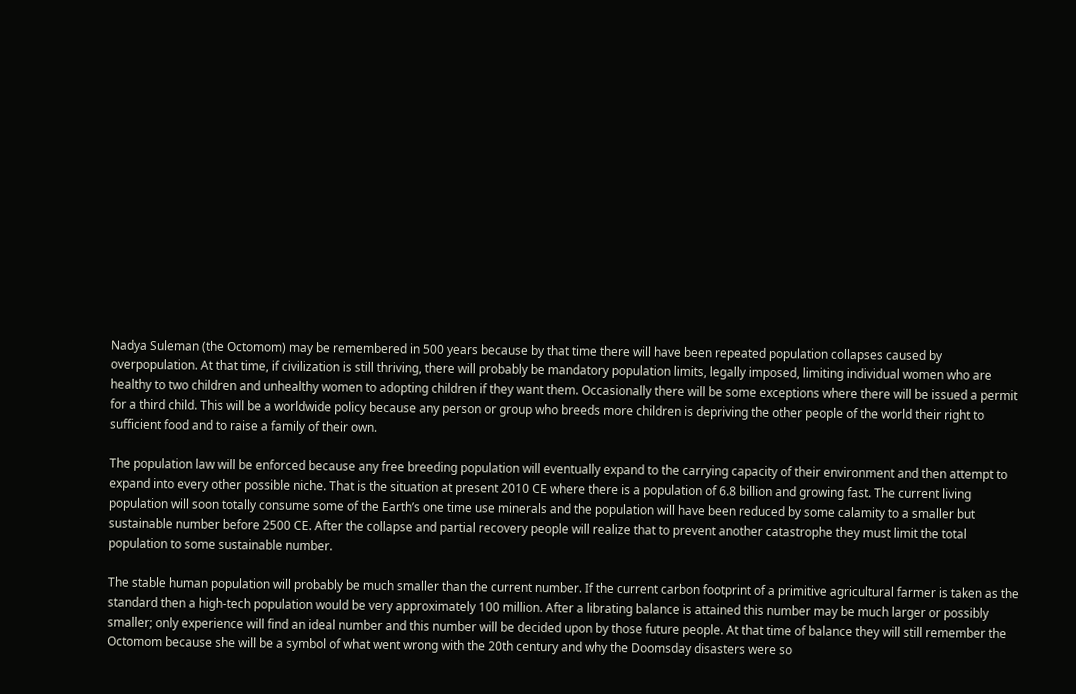Nadya Suleman (the Octomom) may be remembered in 500 years because by that time there will have been repeated population collapses caused by overpopulation. At that time, if civilization is still thriving, there will probably be mandatory population limits, legally imposed, limiting individual women who are healthy to two children and unhealthy women to adopting children if they want them. Occasionally there will be some exceptions where there will be issued a permit for a third child. This will be a worldwide policy because any person or group who breeds more children is depriving the other people of the world their right to sufficient food and to raise a family of their own.

The population law will be enforced because any free breeding population will eventually expand to the carrying capacity of their environment and then attempt to expand into every other possible niche. That is the situation at present 2010 CE where there is a population of 6.8 billion and growing fast. The current living population will soon totally consume some of the Earth’s one time use minerals and the population will have been reduced by some calamity to a smaller but sustainable number before 2500 CE. After the collapse and partial recovery people will realize that to prevent another catastrophe they must limit the total population to some sustainable number.

The stable human population will probably be much smaller than the current number. If the current carbon footprint of a primitive agricultural farmer is taken as the standard then a high-tech population would be very approximately 100 million. After a librating balance is attained this number may be much larger or possibly smaller; only experience will find an ideal number and this number will be decided upon by those future people. At that time of balance they will still remember the Octomom because she will be a symbol of what went wrong with the 20th century and why the Doomsday disasters were so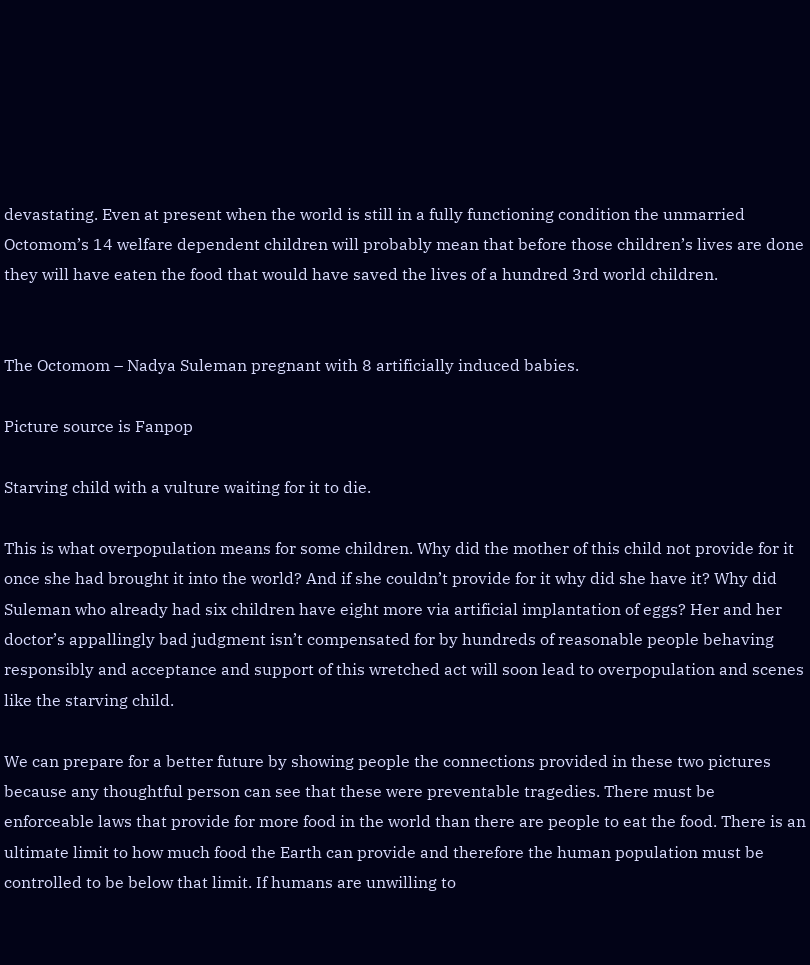devastating. Even at present when the world is still in a fully functioning condition the unmarried Octomom’s 14 welfare dependent children will probably mean that before those children’s lives are done they will have eaten the food that would have saved the lives of a hundred 3rd world children.


The Octomom – Nadya Suleman pregnant with 8 artificially induced babies.

Picture source is Fanpop

Starving child with a vulture waiting for it to die.

This is what overpopulation means for some children. Why did the mother of this child not provide for it once she had brought it into the world? And if she couldn’t provide for it why did she have it? Why did Suleman who already had six children have eight more via artificial implantation of eggs? Her and her doctor’s appallingly bad judgment isn’t compensated for by hundreds of reasonable people behaving responsibly and acceptance and support of this wretched act will soon lead to overpopulation and scenes like the starving child.

We can prepare for a better future by showing people the connections provided in these two pictures because any thoughtful person can see that these were preventable tragedies. There must be enforceable laws that provide for more food in the world than there are people to eat the food. There is an ultimate limit to how much food the Earth can provide and therefore the human population must be controlled to be below that limit. If humans are unwilling to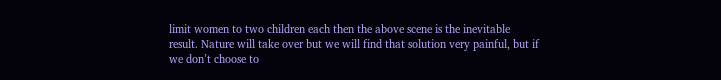limit women to two children each then the above scene is the inevitable result. Nature will take over but we will find that solution very painful, but if we don’t choose to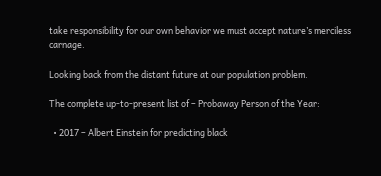take responsibility for our own behavior we must accept nature’s merciless carnage.

Looking back from the distant future at our population problem.

The complete up-to-present list of – Probaway Person of the Year:

  • 2017 – Albert Einstein for predicting black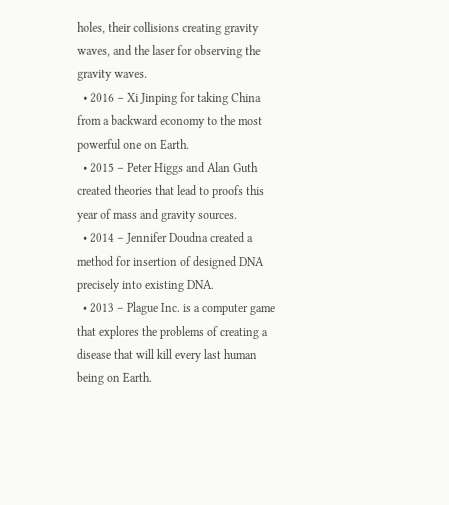holes, their collisions creating gravity waves, and the laser for observing the gravity waves.
  • 2016 – Xi Jinping for taking China from a backward economy to the most powerful one on Earth.
  • 2015 – Peter Higgs and Alan Guth created theories that lead to proofs this year of mass and gravity sources.
  • 2014 – Jennifer Doudna created a method for insertion of designed DNA precisely into existing DNA.
  • 2013 – Plague Inc. is a computer game that explores the problems of creating a disease that will kill every last human being on Earth.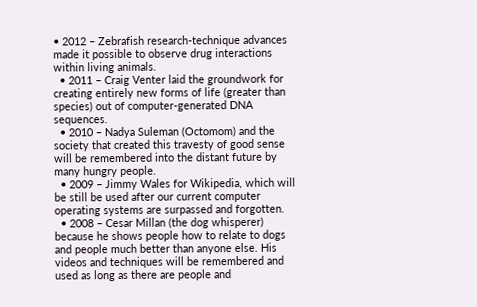• 2012 – Zebrafish research-technique advances made it possible to observe drug interactions within living animals.
  • 2011 – Craig Venter laid the groundwork for creating entirely new forms of life (greater than species) out of computer-generated DNA sequences.
  • 2010 – Nadya Suleman (Octomom) and the society that created this travesty of good sense will be remembered into the distant future by many hungry people.
  • 2009 – Jimmy Wales for Wikipedia, which will be still be used after our current computer operating systems are surpassed and forgotten.
  • 2008 – Cesar Millan (the dog whisperer) because he shows people how to relate to dogs and people much better than anyone else. His videos and techniques will be remembered and used as long as there are people and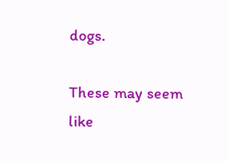dogs.

These may seem like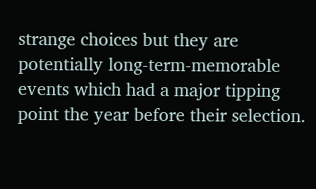strange choices but they are potentially long-term-memorable events which had a major tipping point the year before their selection.